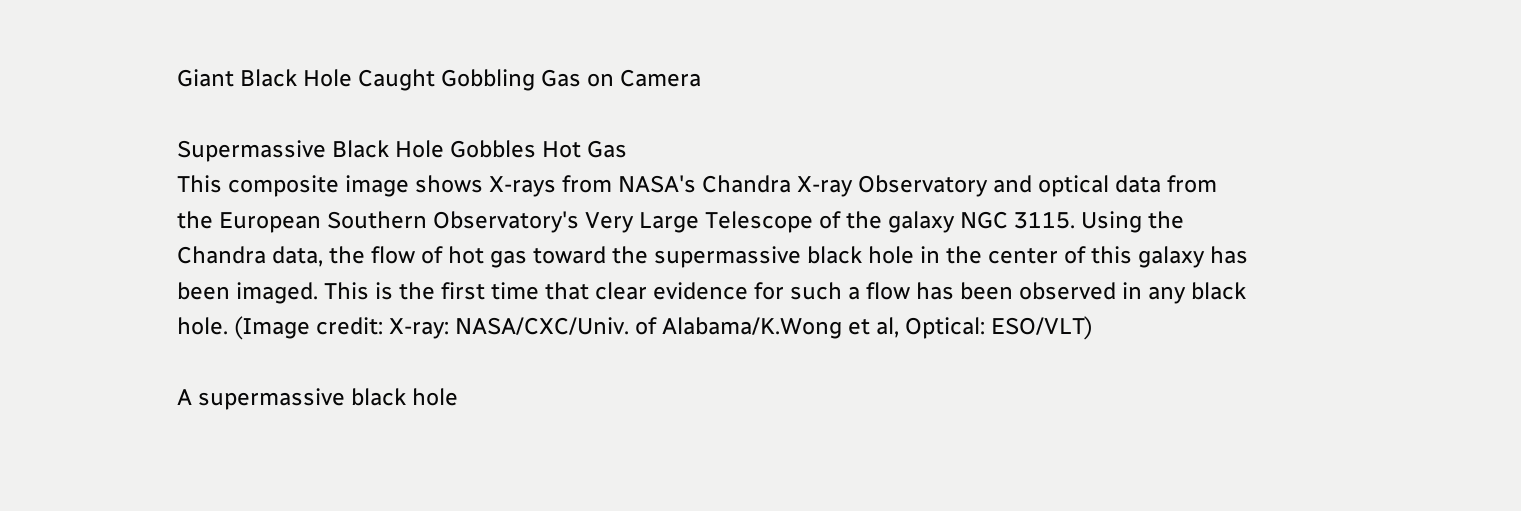Giant Black Hole Caught Gobbling Gas on Camera

Supermassive Black Hole Gobbles Hot Gas
This composite image shows X-rays from NASA's Chandra X-ray Observatory and optical data from the European Southern Observatory's Very Large Telescope of the galaxy NGC 3115. Using the Chandra data, the flow of hot gas toward the supermassive black hole in the center of this galaxy has been imaged. This is the first time that clear evidence for such a flow has been observed in any black hole. (Image credit: X-ray: NASA/CXC/Univ. of Alabama/K.Wong et al, Optical: ESO/VLT)

A supermassive black hole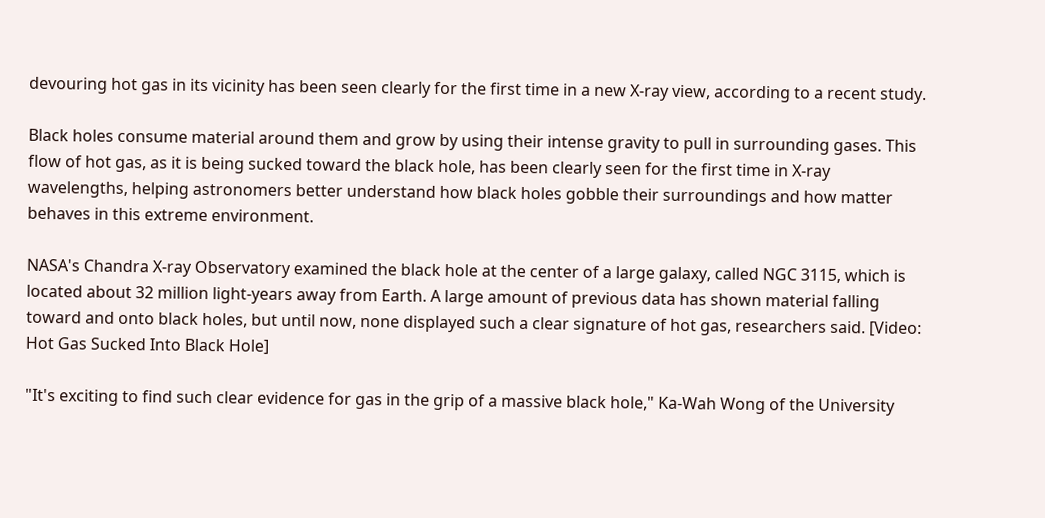devouring hot gas in its vicinity has been seen clearly for the first time in a new X-ray view, according to a recent study.

Black holes consume material around them and grow by using their intense gravity to pull in surrounding gases. This flow of hot gas, as it is being sucked toward the black hole, has been clearly seen for the first time in X-ray wavelengths, helping astronomers better understand how black holes gobble their surroundings and how matter behaves in this extreme environment.

NASA's Chandra X-ray Observatory examined the black hole at the center of a large galaxy, called NGC 3115, which is located about 32 million light-years away from Earth. A large amount of previous data has shown material falling toward and onto black holes, but until now, none displayed such a clear signature of hot gas, researchers said. [Video: Hot Gas Sucked Into Black Hole]

"It's exciting to find such clear evidence for gas in the grip of a massive black hole," Ka-Wah Wong of the University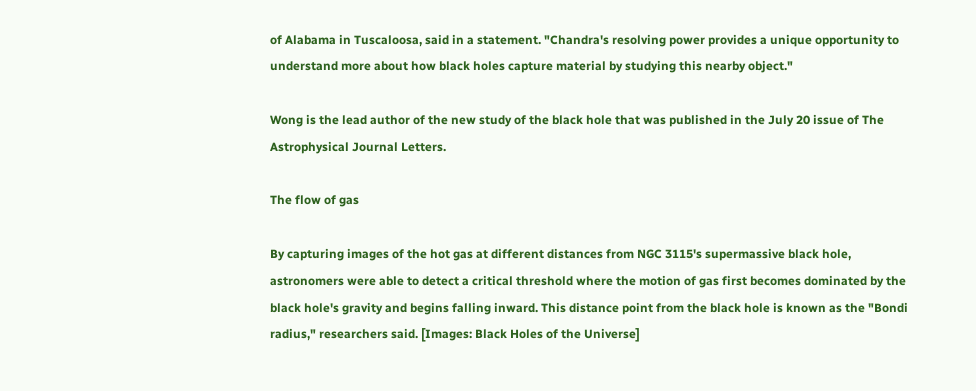of Alabama in Tuscaloosa, said in a statement. "Chandra's resolving power provides a unique opportunity to understand more about how black holes capture material by studying this nearby object."

Wong is the lead author of the new study of the black hole that was published in the July 20 issue of The Astrophysical Journal Letters.

The flow of gas

By capturing images of the hot gas at different distances from NGC 3115's supermassive black hole, astronomers were able to detect a critical threshold where the motion of gas first becomes dominated by the black hole's gravity and begins falling inward. This distance point from the black hole is known as the "Bondi radius," researchers said. [Images: Black Holes of the Universe]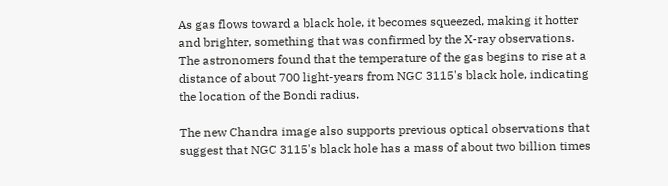As gas flows toward a black hole, it becomes squeezed, making it hotter and brighter, something that was confirmed by the X-ray observations. The astronomers found that the temperature of the gas begins to rise at a distance of about 700 light-years from NGC 3115's black hole, indicating the location of the Bondi radius.

The new Chandra image also supports previous optical observations that suggest that NGC 3115's black hole has a mass of about two billion times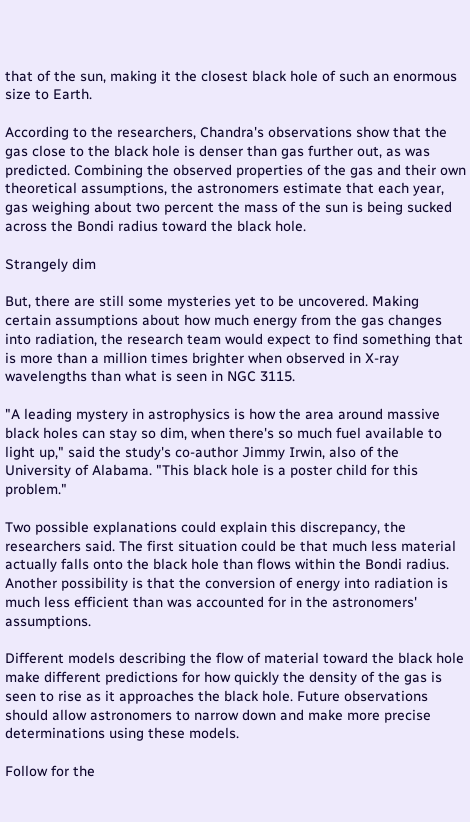that of the sun, making it the closest black hole of such an enormous size to Earth.

According to the researchers, Chandra's observations show that the gas close to the black hole is denser than gas further out, as was predicted. Combining the observed properties of the gas and their own theoretical assumptions, the astronomers estimate that each year, gas weighing about two percent the mass of the sun is being sucked across the Bondi radius toward the black hole.

Strangely dim

But, there are still some mysteries yet to be uncovered. Making certain assumptions about how much energy from the gas changes into radiation, the research team would expect to find something that is more than a million times brighter when observed in X-ray wavelengths than what is seen in NGC 3115.

"A leading mystery in astrophysics is how the area around massive black holes can stay so dim, when there's so much fuel available to light up," said the study's co-author Jimmy Irwin, also of the University of Alabama. "This black hole is a poster child for this problem."

Two possible explanations could explain this discrepancy, the researchers said. The first situation could be that much less material actually falls onto the black hole than flows within the Bondi radius. Another possibility is that the conversion of energy into radiation is much less efficient than was accounted for in the astronomers' assumptions.

Different models describing the flow of material toward the black hole make different predictions for how quickly the density of the gas is seen to rise as it approaches the black hole. Future observations should allow astronomers to narrow down and make more precise determinations using these models.

Follow for the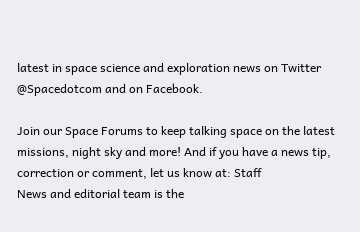latest in space science and exploration news on Twitter @Spacedotcom and on Facebook.

Join our Space Forums to keep talking space on the latest missions, night sky and more! And if you have a news tip, correction or comment, let us know at: Staff
News and editorial team is the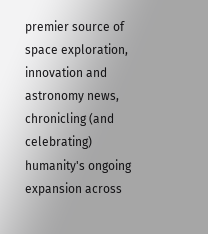premier source of space exploration, innovation and astronomy news, chronicling (and celebrating) humanity's ongoing expansion across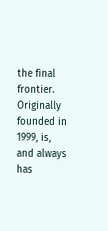the final frontier. Originally founded in 1999, is, and always has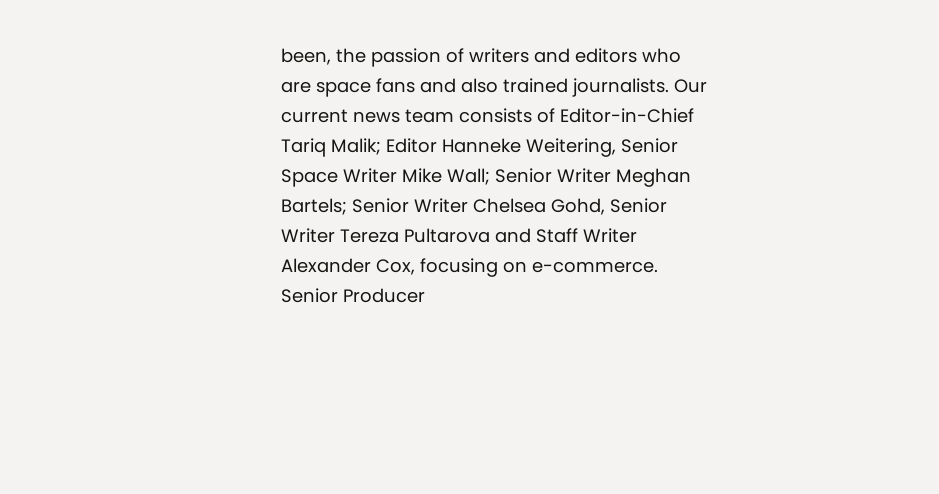been, the passion of writers and editors who are space fans and also trained journalists. Our current news team consists of Editor-in-Chief Tariq Malik; Editor Hanneke Weitering, Senior Space Writer Mike Wall; Senior Writer Meghan Bartels; Senior Writer Chelsea Gohd, Senior Writer Tereza Pultarova and Staff Writer Alexander Cox, focusing on e-commerce. Senior Producer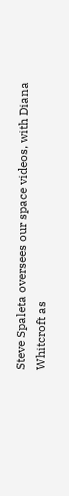Steve Spaleta oversees our space videos, with Diana Whitcroft as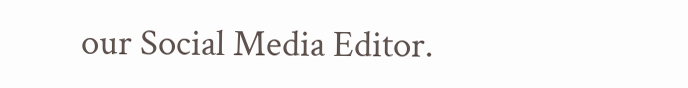our Social Media Editor.